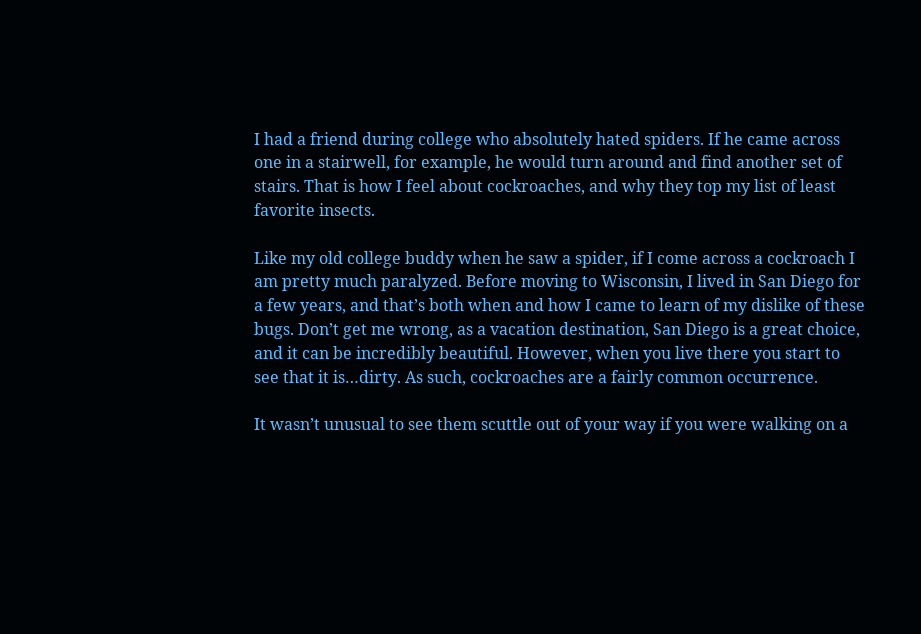I had a friend during college who absolutely hated spiders. If he came across one in a stairwell, for example, he would turn around and find another set of stairs. That is how I feel about cockroaches, and why they top my list of least favorite insects.

Like my old college buddy when he saw a spider, if I come across a cockroach I am pretty much paralyzed. Before moving to Wisconsin, I lived in San Diego for a few years, and that’s both when and how I came to learn of my dislike of these bugs. Don’t get me wrong, as a vacation destination, San Diego is a great choice, and it can be incredibly beautiful. However, when you live there you start to see that it is…dirty. As such, cockroaches are a fairly common occurrence.

It wasn’t unusual to see them scuttle out of your way if you were walking on a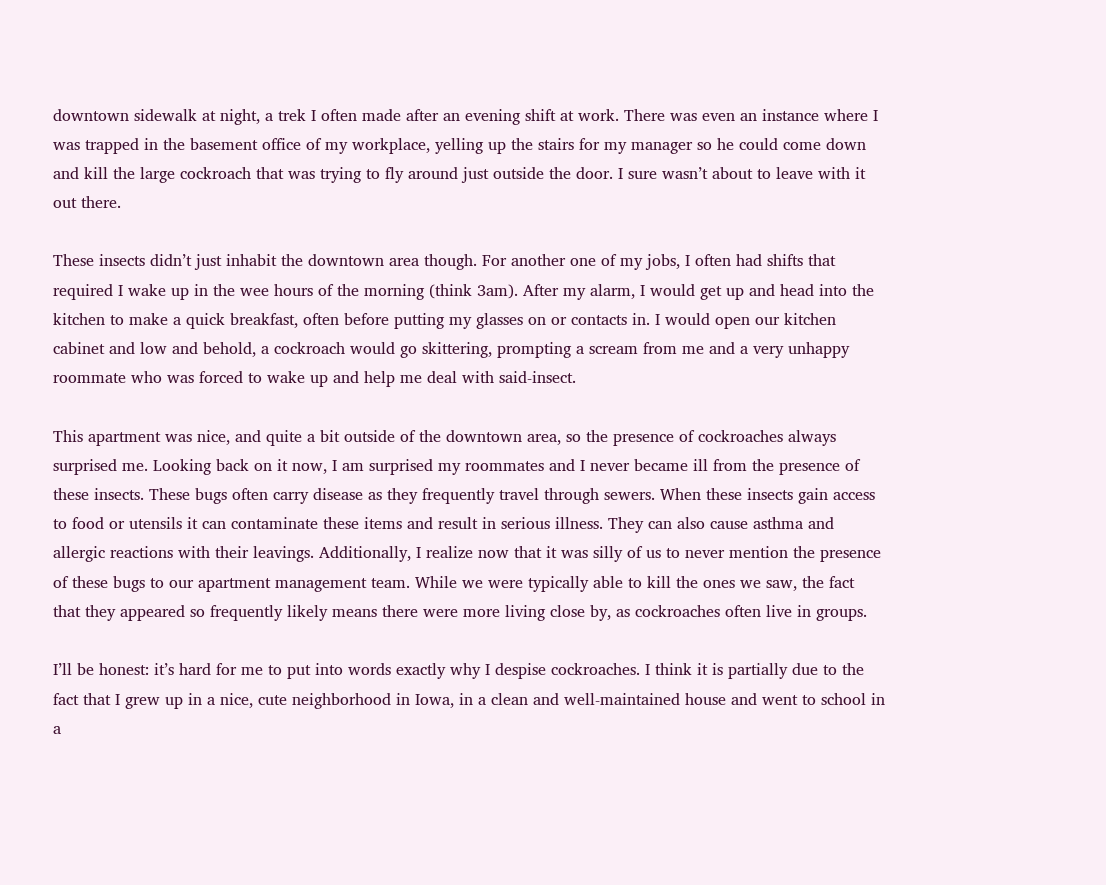downtown sidewalk at night, a trek I often made after an evening shift at work. There was even an instance where I was trapped in the basement office of my workplace, yelling up the stairs for my manager so he could come down and kill the large cockroach that was trying to fly around just outside the door. I sure wasn’t about to leave with it out there.

These insects didn’t just inhabit the downtown area though. For another one of my jobs, I often had shifts that required I wake up in the wee hours of the morning (think 3am). After my alarm, I would get up and head into the kitchen to make a quick breakfast, often before putting my glasses on or contacts in. I would open our kitchen cabinet and low and behold, a cockroach would go skittering, prompting a scream from me and a very unhappy roommate who was forced to wake up and help me deal with said-insect.

This apartment was nice, and quite a bit outside of the downtown area, so the presence of cockroaches always surprised me. Looking back on it now, I am surprised my roommates and I never became ill from the presence of these insects. These bugs often carry disease as they frequently travel through sewers. When these insects gain access to food or utensils it can contaminate these items and result in serious illness. They can also cause asthma and allergic reactions with their leavings. Additionally, I realize now that it was silly of us to never mention the presence of these bugs to our apartment management team. While we were typically able to kill the ones we saw, the fact that they appeared so frequently likely means there were more living close by, as cockroaches often live in groups.

I’ll be honest: it’s hard for me to put into words exactly why I despise cockroaches. I think it is partially due to the fact that I grew up in a nice, cute neighborhood in Iowa, in a clean and well-maintained house and went to school in a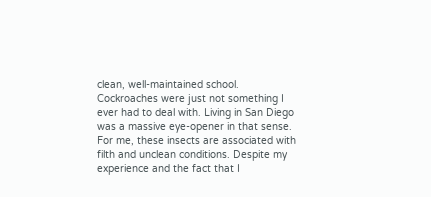clean, well-maintained school. Cockroaches were just not something I ever had to deal with. Living in San Diego was a massive eye-opener in that sense. For me, these insects are associated with filth and unclean conditions. Despite my experience and the fact that I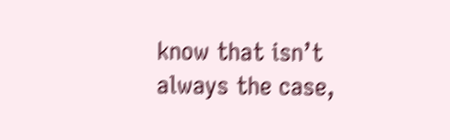know that isn’t always the case,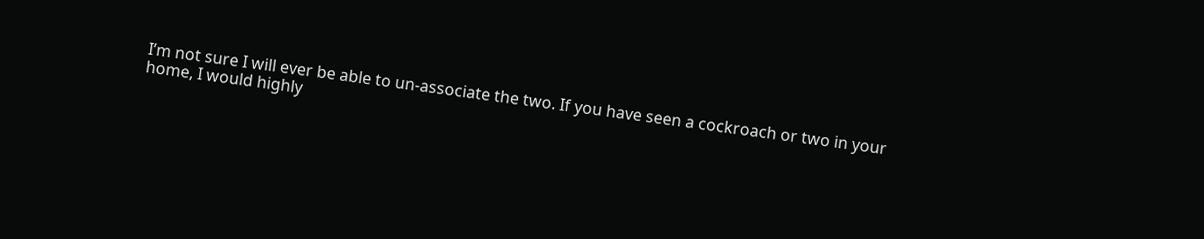I’m not sure I will ever be able to un-associate the two. If you have seen a cockroach or two in your home, I would highly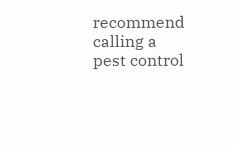recommend calling a pest control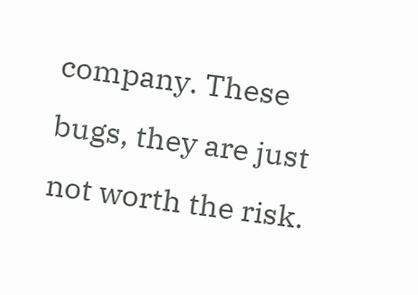company. These bugs, they are just not worth the risk.